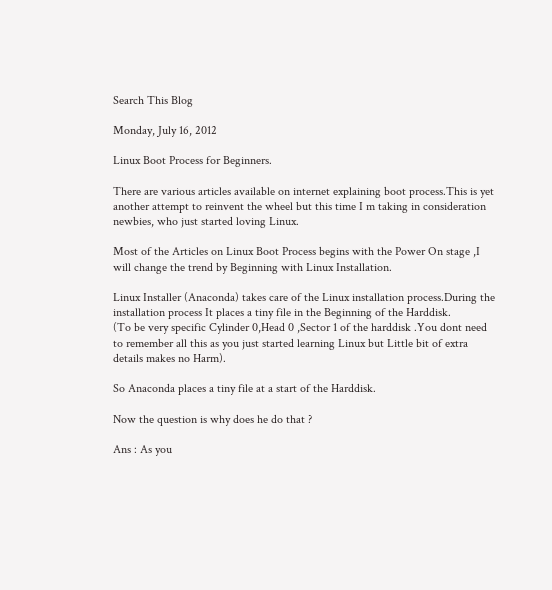Search This Blog

Monday, July 16, 2012

Linux Boot Process for Beginners.

There are various articles available on internet explaining boot process.This is yet another attempt to reinvent the wheel but this time I m taking in consideration newbies, who just started loving Linux.

Most of the Articles on Linux Boot Process begins with the Power On stage ,I will change the trend by Beginning with Linux Installation.

Linux Installer (Anaconda) takes care of the Linux installation process.During the installation process It places a tiny file in the Beginning of the Harddisk.
(To be very specific Cylinder 0,Head 0 ,Sector 1 of the harddisk .You dont need to remember all this as you just started learning Linux but Little bit of extra details makes no Harm).

So Anaconda places a tiny file at a start of the Harddisk.

Now the question is why does he do that ?

Ans : As you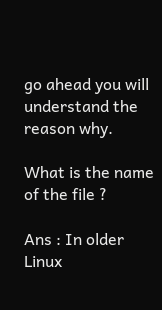go ahead you will understand the reason why.

What is the name of the file ?

Ans : In older Linux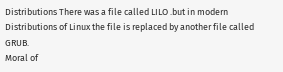Distributions There was a file called LILO .but in modern Distributions of Linux the file is replaced by another file called GRUB.
Moral of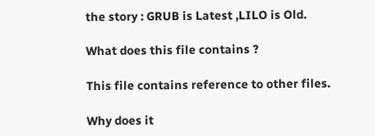the story : GRUB is Latest ,LILO is Old.

What does this file contains ?

This file contains reference to other files.

Why does it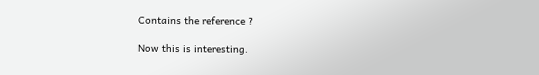Contains the reference ?

Now this is interesting.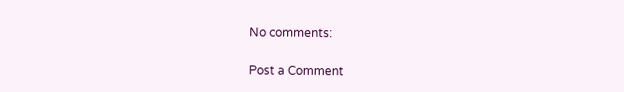No comments:

Post a Comment